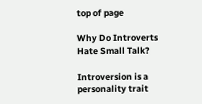top of page

Why Do Introverts Hate Small Talk?

Introversion is a personality trait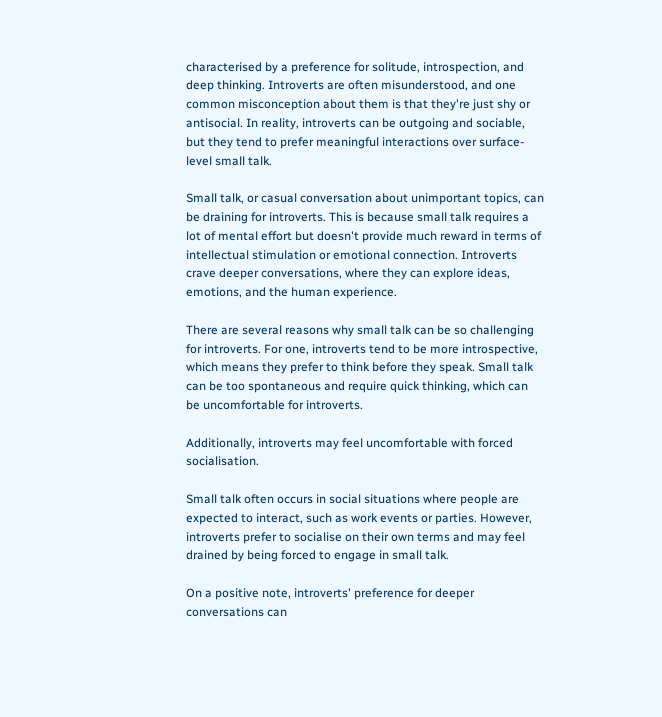characterised by a preference for solitude, introspection, and deep thinking. Introverts are often misunderstood, and one common misconception about them is that they're just shy or antisocial. In reality, introverts can be outgoing and sociable, but they tend to prefer meaningful interactions over surface-level small talk.

Small talk, or casual conversation about unimportant topics, can be draining for introverts. This is because small talk requires a lot of mental effort but doesn't provide much reward in terms of intellectual stimulation or emotional connection. Introverts crave deeper conversations, where they can explore ideas, emotions, and the human experience.

There are several reasons why small talk can be so challenging for introverts. For one, introverts tend to be more introspective, which means they prefer to think before they speak. Small talk can be too spontaneous and require quick thinking, which can be uncomfortable for introverts.

Additionally, introverts may feel uncomfortable with forced socialisation.

Small talk often occurs in social situations where people are expected to interact, such as work events or parties. However, introverts prefer to socialise on their own terms and may feel drained by being forced to engage in small talk.

On a positive note, introverts' preference for deeper conversations can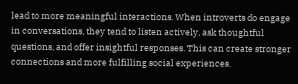lead to more meaningful interactions. When introverts do engage in conversations, they tend to listen actively, ask thoughtful questions, and offer insightful responses. This can create stronger connections and more fulfilling social experiences.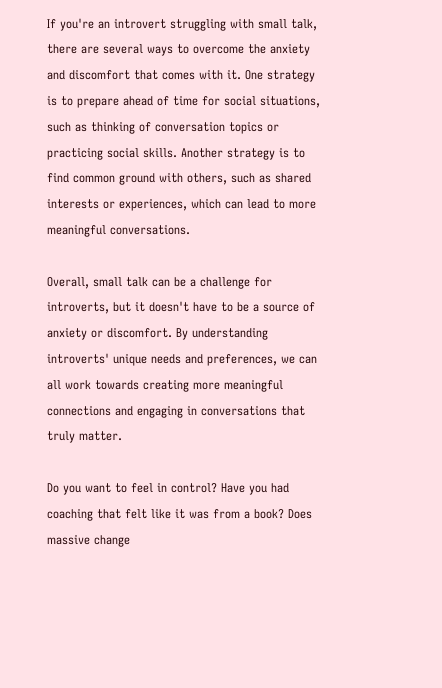If you're an introvert struggling with small talk, there are several ways to overcome the anxiety and discomfort that comes with it. One strategy is to prepare ahead of time for social situations, such as thinking of conversation topics or practicing social skills. Another strategy is to find common ground with others, such as shared interests or experiences, which can lead to more meaningful conversations.

Overall, small talk can be a challenge for introverts, but it doesn't have to be a source of anxiety or discomfort. By understanding introverts' unique needs and preferences, we can all work towards creating more meaningful connections and engaging in conversations that truly matter.

Do you want to feel in control? Have you had coaching that felt like it was from a book? Does massive change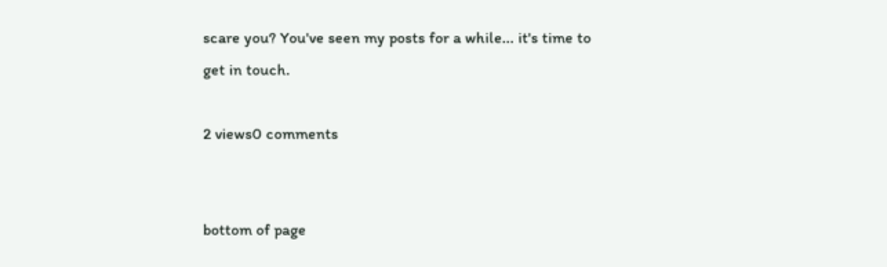scare you? You've seen my posts for a while... it's time to get in touch.

2 views0 comments


bottom of page